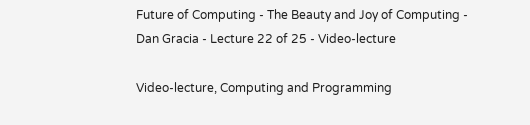Future of Computing - The Beauty and Joy of Computing - Dan Gracia - Lecture 22 of 25 - Video-lecture

Video-lecture, Computing and Programming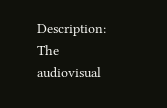Description: The audiovisual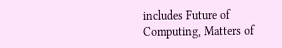includes Future of Computing, Matters of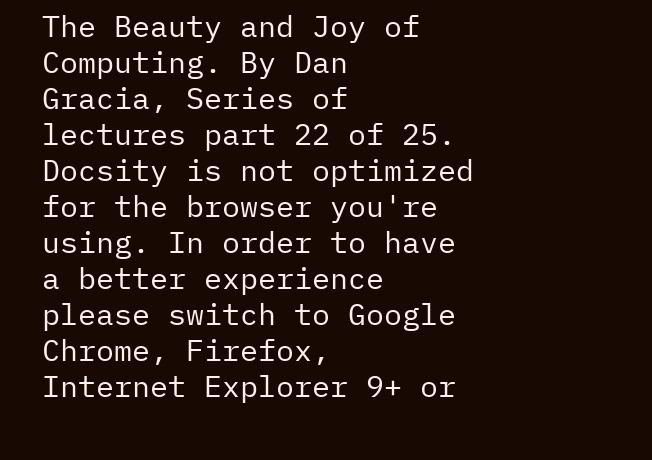The Beauty and Joy of Computing. By Dan Gracia, Series of lectures part 22 of 25.
Docsity is not optimized for the browser you're using. In order to have a better experience please switch to Google Chrome, Firefox, Internet Explorer 9+ or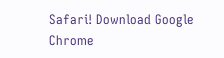Safari! Download Google Chrome